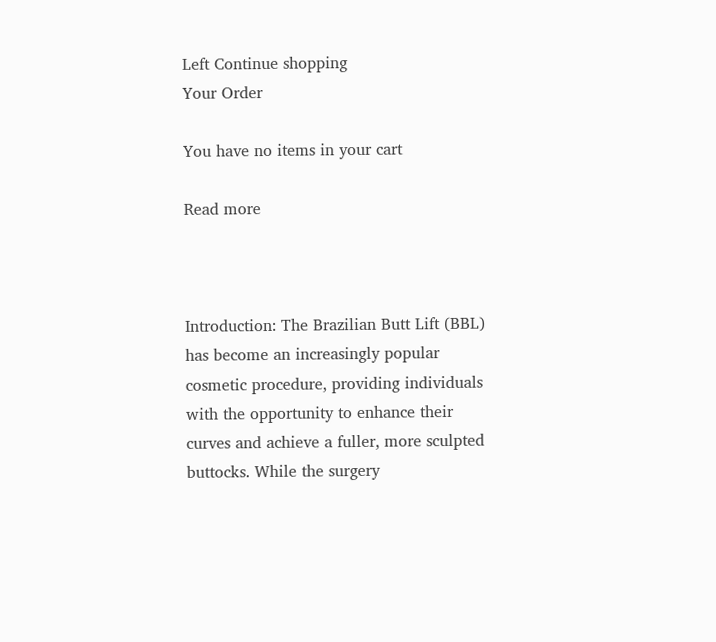Left Continue shopping
Your Order

You have no items in your cart

Read more



Introduction: The Brazilian Butt Lift (BBL) has become an increasingly popular cosmetic procedure, providing individuals with the opportunity to enhance their curves and achieve a fuller, more sculpted buttocks. While the surgery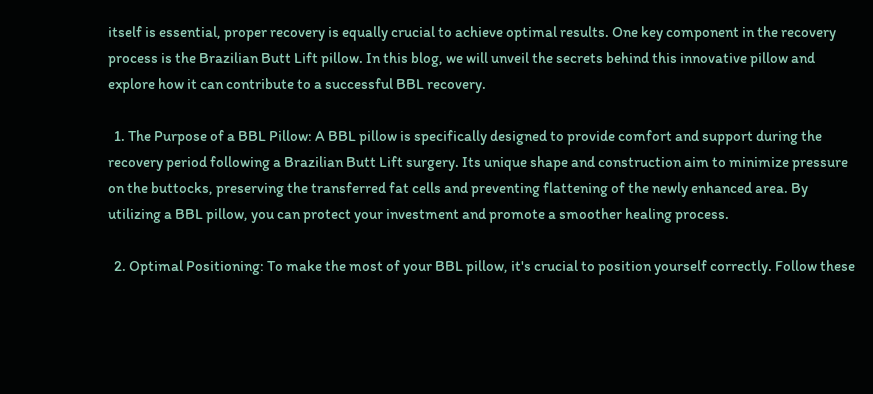itself is essential, proper recovery is equally crucial to achieve optimal results. One key component in the recovery process is the Brazilian Butt Lift pillow. In this blog, we will unveil the secrets behind this innovative pillow and explore how it can contribute to a successful BBL recovery.

  1. The Purpose of a BBL Pillow: A BBL pillow is specifically designed to provide comfort and support during the recovery period following a Brazilian Butt Lift surgery. Its unique shape and construction aim to minimize pressure on the buttocks, preserving the transferred fat cells and preventing flattening of the newly enhanced area. By utilizing a BBL pillow, you can protect your investment and promote a smoother healing process.

  2. Optimal Positioning: To make the most of your BBL pillow, it's crucial to position yourself correctly. Follow these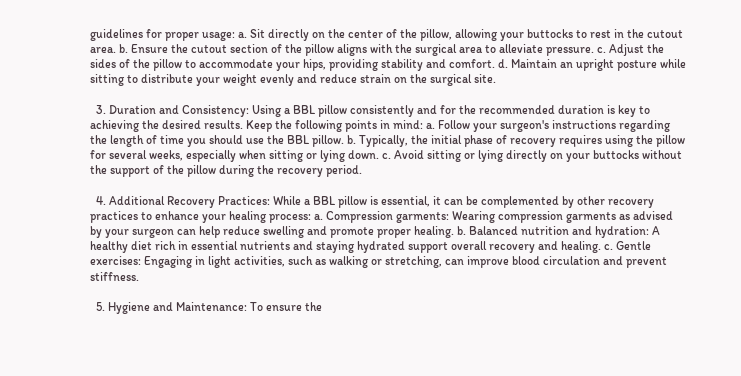guidelines for proper usage: a. Sit directly on the center of the pillow, allowing your buttocks to rest in the cutout area. b. Ensure the cutout section of the pillow aligns with the surgical area to alleviate pressure. c. Adjust the sides of the pillow to accommodate your hips, providing stability and comfort. d. Maintain an upright posture while sitting to distribute your weight evenly and reduce strain on the surgical site.

  3. Duration and Consistency: Using a BBL pillow consistently and for the recommended duration is key to achieving the desired results. Keep the following points in mind: a. Follow your surgeon's instructions regarding the length of time you should use the BBL pillow. b. Typically, the initial phase of recovery requires using the pillow for several weeks, especially when sitting or lying down. c. Avoid sitting or lying directly on your buttocks without the support of the pillow during the recovery period.

  4. Additional Recovery Practices: While a BBL pillow is essential, it can be complemented by other recovery practices to enhance your healing process: a. Compression garments: Wearing compression garments as advised by your surgeon can help reduce swelling and promote proper healing. b. Balanced nutrition and hydration: A healthy diet rich in essential nutrients and staying hydrated support overall recovery and healing. c. Gentle exercises: Engaging in light activities, such as walking or stretching, can improve blood circulation and prevent stiffness.

  5. Hygiene and Maintenance: To ensure the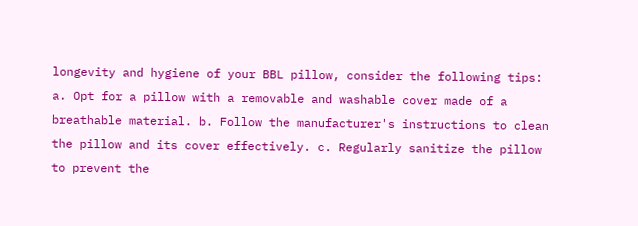longevity and hygiene of your BBL pillow, consider the following tips: a. Opt for a pillow with a removable and washable cover made of a breathable material. b. Follow the manufacturer's instructions to clean the pillow and its cover effectively. c. Regularly sanitize the pillow to prevent the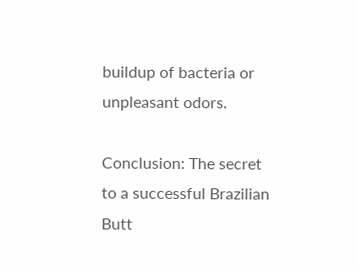buildup of bacteria or unpleasant odors.

Conclusion: The secret to a successful Brazilian Butt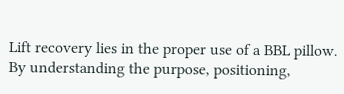Lift recovery lies in the proper use of a BBL pillow. By understanding the purpose, positioning,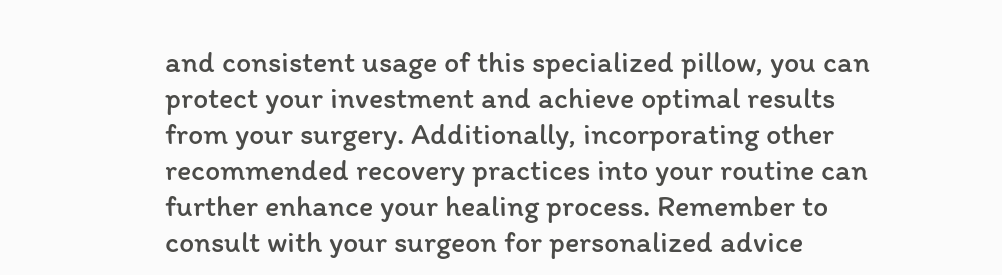and consistent usage of this specialized pillow, you can protect your investment and achieve optimal results from your surgery. Additionally, incorporating other recommended recovery practices into your routine can further enhance your healing process. Remember to consult with your surgeon for personalized advice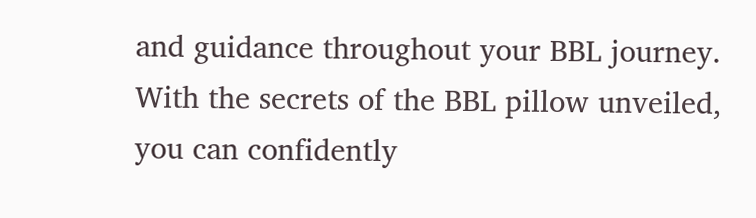and guidance throughout your BBL journey. With the secrets of the BBL pillow unveiled, you can confidently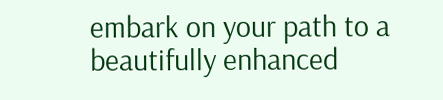embark on your path to a beautifully enhanced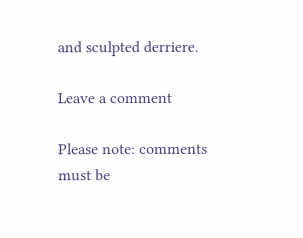and sculpted derriere.

Leave a comment

Please note: comments must be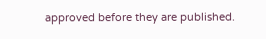approved before they are published.